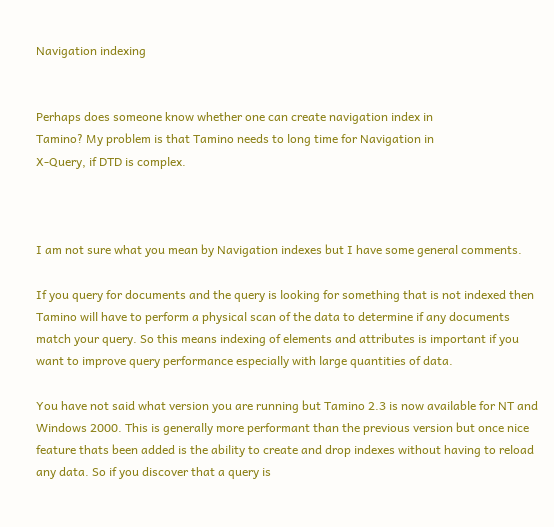Navigation indexing


Perhaps does someone know whether one can create navigation index in
Tamino? My problem is that Tamino needs to long time for Navigation in
X-Query, if DTD is complex.



I am not sure what you mean by Navigation indexes but I have some general comments.

If you query for documents and the query is looking for something that is not indexed then Tamino will have to perform a physical scan of the data to determine if any documents match your query. So this means indexing of elements and attributes is important if you want to improve query performance especially with large quantities of data.

You have not said what version you are running but Tamino 2.3 is now available for NT and Windows 2000. This is generally more performant than the previous version but once nice feature thats been added is the ability to create and drop indexes without having to reload any data. So if you discover that a query is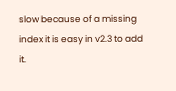slow because of a missing index it is easy in v2.3 to add it.